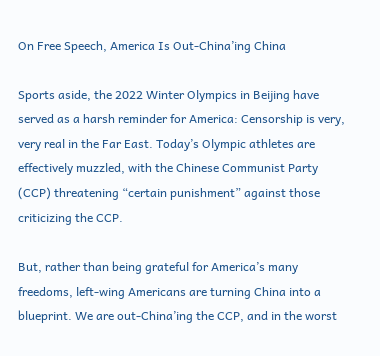On Free Speech, America Is Out-China’ing China

Sports aside, the 2022 Winter Olympics in Beijing have served as a harsh reminder for America: Censorship is very, very real in the Far East. Today’s Olympic athletes are effectively muzzled, with the Chinese Communist Party (CCP) threatening “certain punishment” against those criticizing the CCP.

But, rather than being grateful for America’s many freedoms, left-wing Americans are turning China into a blueprint. We are out-China’ing the CCP, and in the worst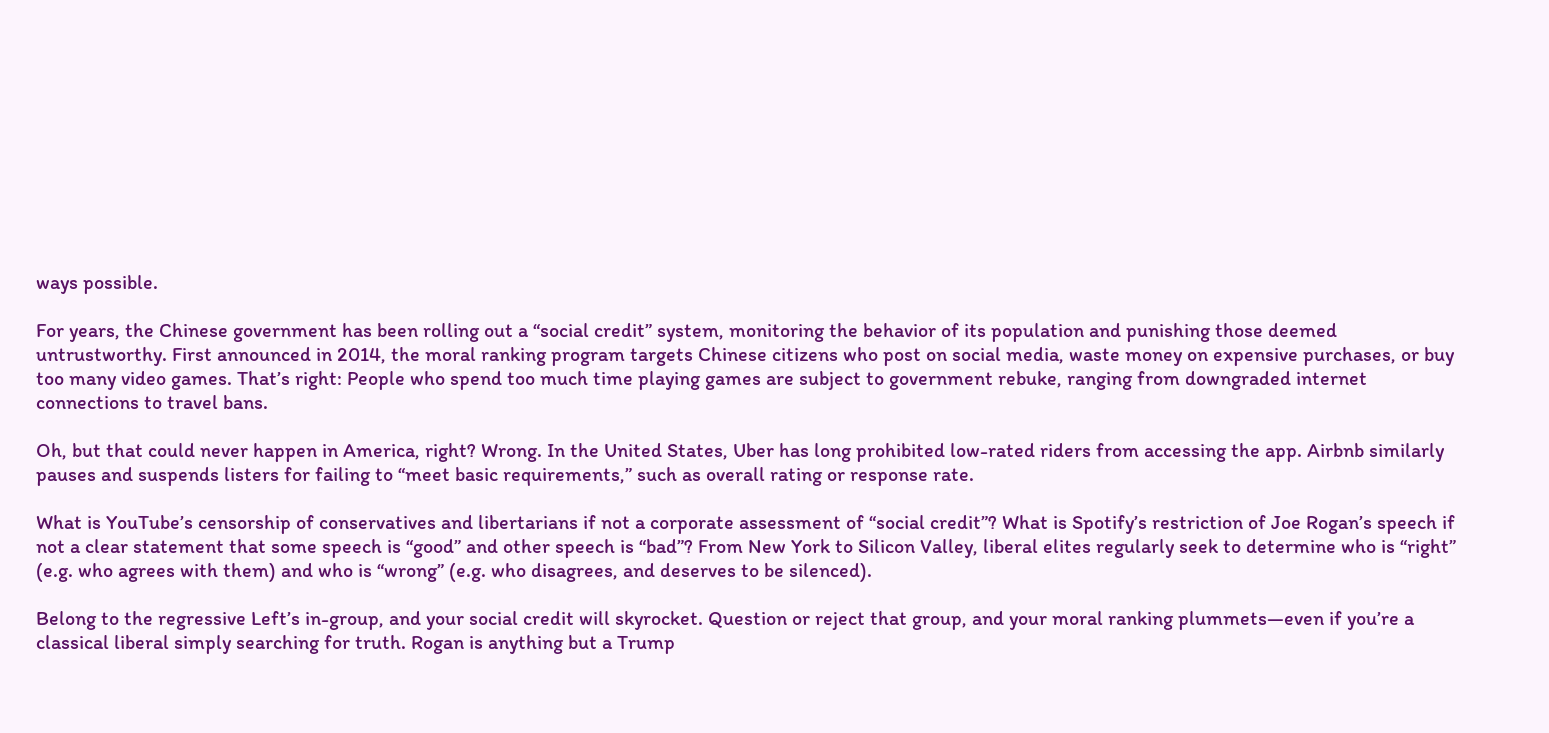ways possible.

For years, the Chinese government has been rolling out a “social credit” system, monitoring the behavior of its population and punishing those deemed untrustworthy. First announced in 2014, the moral ranking program targets Chinese citizens who post on social media, waste money on expensive purchases, or buy too many video games. That’s right: People who spend too much time playing games are subject to government rebuke, ranging from downgraded internet connections to travel bans.

Oh, but that could never happen in America, right? Wrong. In the United States, Uber has long prohibited low-rated riders from accessing the app. Airbnb similarly pauses and suspends listers for failing to “meet basic requirements,” such as overall rating or response rate.

What is YouTube’s censorship of conservatives and libertarians if not a corporate assessment of “social credit”? What is Spotify’s restriction of Joe Rogan’s speech if not a clear statement that some speech is “good” and other speech is “bad”? From New York to Silicon Valley, liberal elites regularly seek to determine who is “right” (e.g. who agrees with them) and who is “wrong” (e.g. who disagrees, and deserves to be silenced).

Belong to the regressive Left’s in-group, and your social credit will skyrocket. Question or reject that group, and your moral ranking plummets—even if you’re a classical liberal simply searching for truth. Rogan is anything but a Trump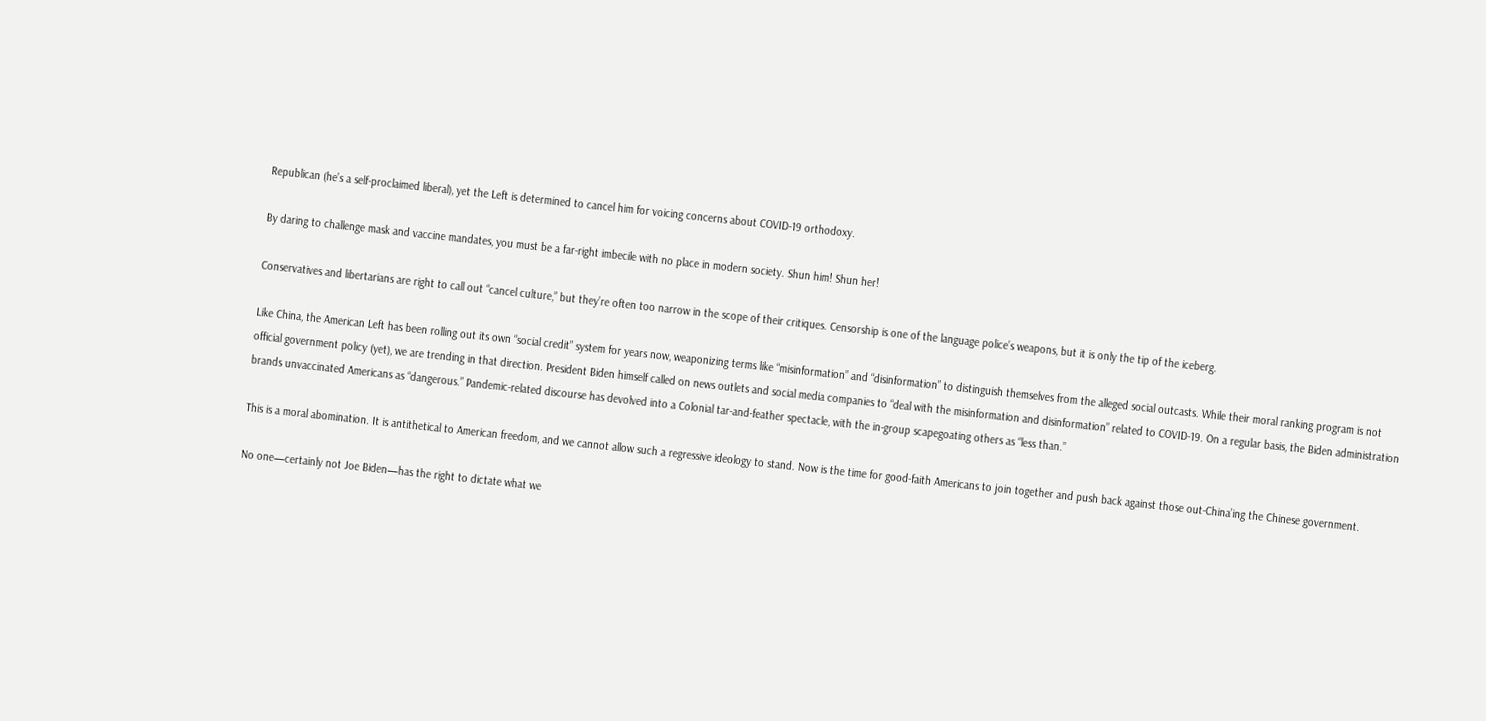Republican (he’s a self-proclaimed liberal), yet the Left is determined to cancel him for voicing concerns about COVID-19 orthodoxy.

By daring to challenge mask and vaccine mandates, you must be a far-right imbecile with no place in modern society. Shun him! Shun her!

Conservatives and libertarians are right to call out “cancel culture,” but they’re often too narrow in the scope of their critiques. Censorship is one of the language police’s weapons, but it is only the tip of the iceberg.

Like China, the American Left has been rolling out its own “social credit” system for years now, weaponizing terms like “misinformation” and “disinformation” to distinguish themselves from the alleged social outcasts. While their moral ranking program is not official government policy (yet), we are trending in that direction. President Biden himself called on news outlets and social media companies to “deal with the misinformation and disinformation” related to COVID-19. On a regular basis, the Biden administration brands unvaccinated Americans as “dangerous.” Pandemic-related discourse has devolved into a Colonial tar-and-feather spectacle, with the in-group scapegoating others as “less than.”

This is a moral abomination. It is antithetical to American freedom, and we cannot allow such a regressive ideology to stand. Now is the time for good-faith Americans to join together and push back against those out-China’ing the Chinese government.

No one—certainly not Joe Biden—has the right to dictate what we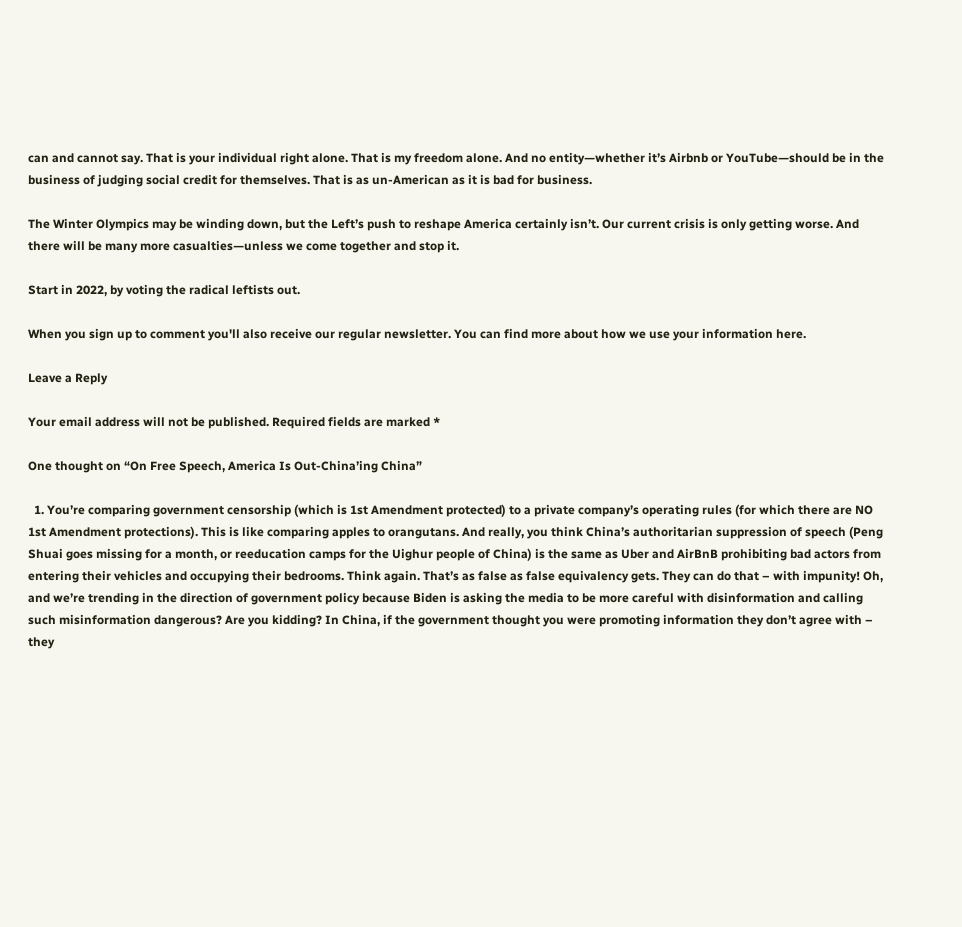can and cannot say. That is your individual right alone. That is my freedom alone. And no entity—whether it’s Airbnb or YouTube—should be in the business of judging social credit for themselves. That is as un-American as it is bad for business.

The Winter Olympics may be winding down, but the Left’s push to reshape America certainly isn’t. Our current crisis is only getting worse. And there will be many more casualties—unless we come together and stop it.

Start in 2022, by voting the radical leftists out.

When you sign up to comment you'll also receive our regular newsletter. You can find more about how we use your information here.

Leave a Reply

Your email address will not be published. Required fields are marked *

One thought on “On Free Speech, America Is Out-China’ing China”

  1. You’re comparing government censorship (which is 1st Amendment protected) to a private company’s operating rules (for which there are NO 1st Amendment protections). This is like comparing apples to orangutans. And really, you think China’s authoritarian suppression of speech (Peng Shuai goes missing for a month, or reeducation camps for the Uighur people of China) is the same as Uber and AirBnB prohibiting bad actors from entering their vehicles and occupying their bedrooms. Think again. That’s as false as false equivalency gets. They can do that – with impunity! Oh, and we’re trending in the direction of government policy because Biden is asking the media to be more careful with disinformation and calling such misinformation dangerous? Are you kidding? In China, if the government thought you were promoting information they don’t agree with – they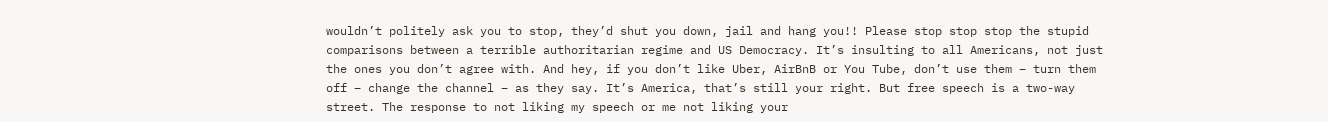wouldn’t politely ask you to stop, they’d shut you down, jail and hang you!! Please stop stop stop the stupid comparisons between a terrible authoritarian regime and US Democracy. It’s insulting to all Americans, not just the ones you don’t agree with. And hey, if you don’t like Uber, AirBnB or You Tube, don’t use them – turn them off – change the channel – as they say. It’s America, that’s still your right. But free speech is a two-way street. The response to not liking my speech or me not liking your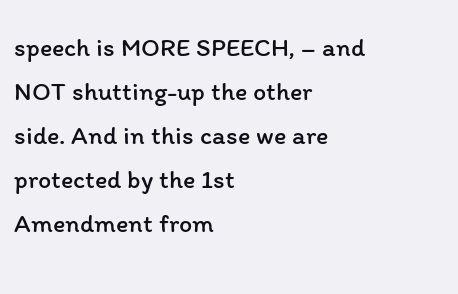speech is MORE SPEECH, – and NOT shutting-up the other side. And in this case we are protected by the 1st Amendment from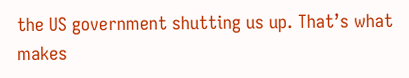the US government shutting us up. That’s what makes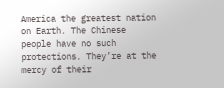America the greatest nation on Earth. The Chinese people have no such protections. They’re at the mercy of their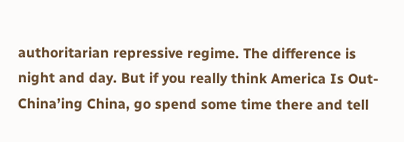authoritarian repressive regime. The difference is night and day. But if you really think America Is Out-China’ing China, go spend some time there and tell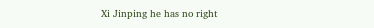Xi Jinping he has no right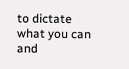to dictate what you can and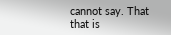cannot say. That that is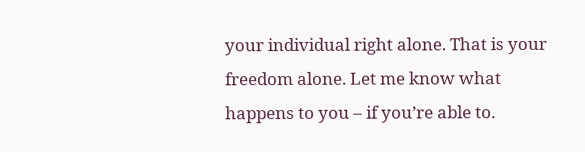your individual right alone. That is your freedom alone. Let me know what happens to you – if you’re able to.